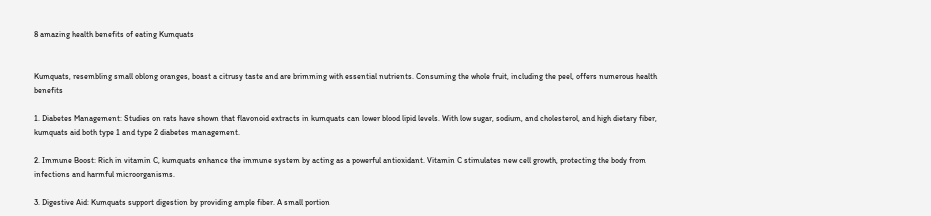8 amazing health benefits of eating Kumquats


Kumquats, resembling small oblong oranges, boast a citrusy taste and are brimming with essential nutrients. Consuming the whole fruit, including the peel, offers numerous health benefits

1. Diabetes Management: Studies on rats have shown that flavonoid extracts in kumquats can lower blood lipid levels. With low sugar, sodium, and cholesterol, and high dietary fiber, kumquats aid both type 1 and type 2 diabetes management.

2. Immune Boost: Rich in vitamin C, kumquats enhance the immune system by acting as a powerful antioxidant. Vitamin C stimulates new cell growth, protecting the body from infections and harmful microorganisms.

3. Digestive Aid: Kumquats support digestion by providing ample fiber. A small portion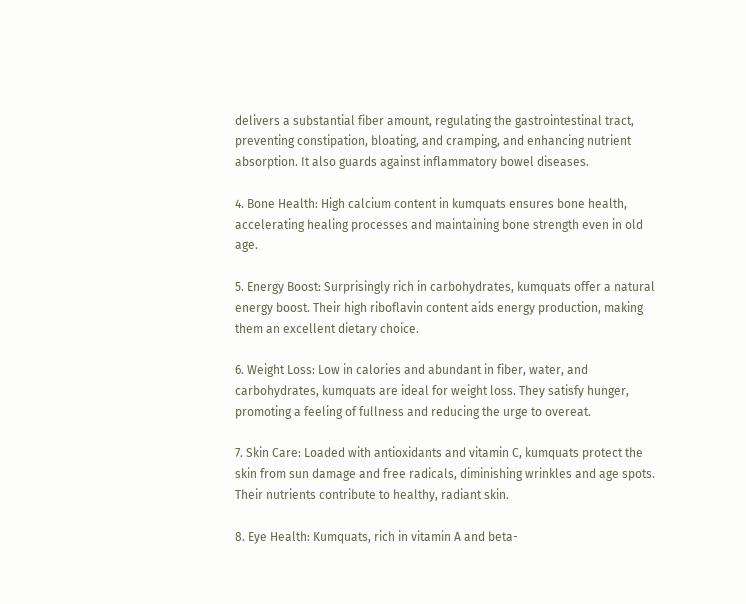delivers a substantial fiber amount, regulating the gastrointestinal tract, preventing constipation, bloating, and cramping, and enhancing nutrient absorption. It also guards against inflammatory bowel diseases.

4. Bone Health: High calcium content in kumquats ensures bone health, accelerating healing processes and maintaining bone strength even in old age.

5. Energy Boost: Surprisingly rich in carbohydrates, kumquats offer a natural energy boost. Their high riboflavin content aids energy production, making them an excellent dietary choice.

6. Weight Loss: Low in calories and abundant in fiber, water, and carbohydrates, kumquats are ideal for weight loss. They satisfy hunger, promoting a feeling of fullness and reducing the urge to overeat.

7. Skin Care: Loaded with antioxidants and vitamin C, kumquats protect the skin from sun damage and free radicals, diminishing wrinkles and age spots. Their nutrients contribute to healthy, radiant skin.

8. Eye Health: Kumquats, rich in vitamin A and beta-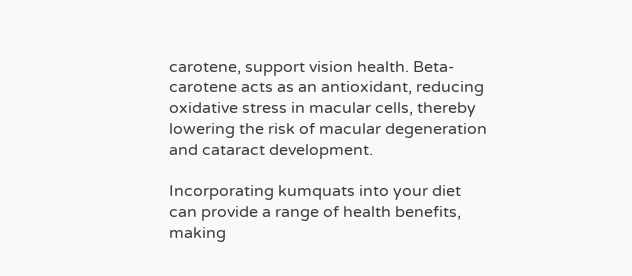carotene, support vision health. Beta-carotene acts as an antioxidant, reducing oxidative stress in macular cells, thereby lowering the risk of macular degeneration and cataract development.

Incorporating kumquats into your diet can provide a range of health benefits, making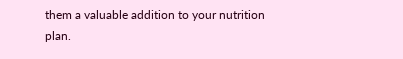them a valuable addition to your nutrition plan.